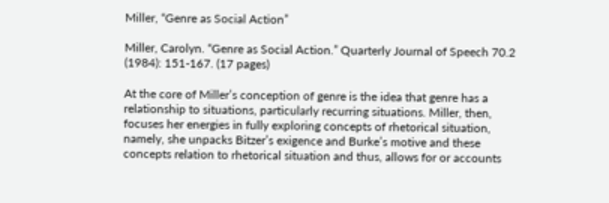Miller, “Genre as Social Action”

Miller, Carolyn. “Genre as Social Action.” Quarterly Journal of Speech 70.2 (1984): 151-167. (17 pages)

At the core of Miller’s conception of genre is the idea that genre has a relationship to situations, particularly recurring situations. Miller, then, focuses her energies in fully exploring concepts of rhetorical situation, namely, she unpacks Bitzer’s exigence and Burke’s motive and these concepts relation to rhetorical situation and thus, allows for or accounts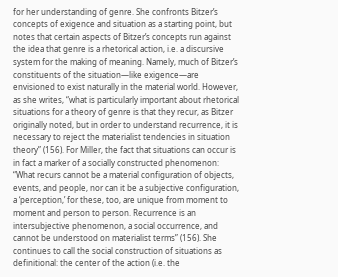for her understanding of genre. She confronts Bitzer’s concepts of exigence and situation as a starting point, but notes that certain aspects of Bitzer’s concepts run against the idea that genre is a rhetorical action, i.e. a discursive system for the making of meaning. Namely, much of Bitzer’s constituents of the situation—like exigence—are envisioned to exist naturally in the material world. However, as she writes, “what is particularly important about rhetorical situations for a theory of genre is that they recur, as Bitzer originally noted, but in order to understand recurrence, it is necessary to reject the materialist tendencies in situation theory” (156). For Miller, the fact that situations can occur is in fact a marker of a socially constructed phenomenon: “What recurs cannot be a material configuration of objects, events, and people, nor can it be a subjective configuration, a ‘perception,’ for these, too, are unique from moment to moment and person to person. Recurrence is an intersubjective phenomenon, a social occurrence, and cannot be understood on materialist terms” (156). She continues to call the social construction of situations as definitional: the center of the action (i.e. the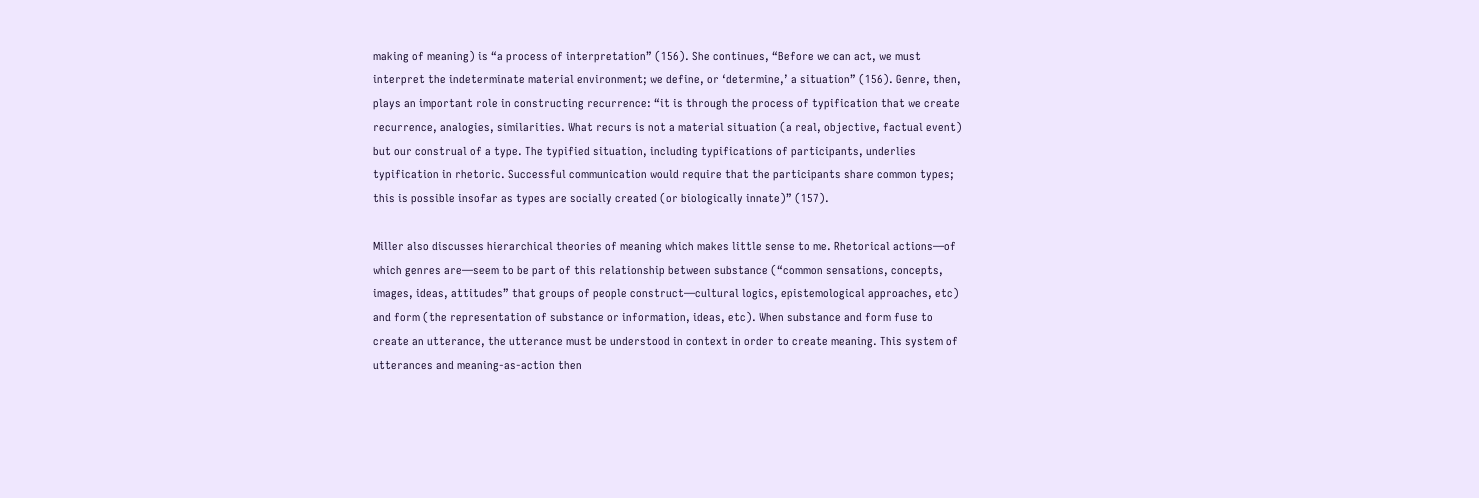making of meaning) is “a process of interpretation” (156). She continues, “Before we can act, we must interpret the indeterminate material environment; we define, or ‘determine,’ a situation” (156). Genre, then, plays an important role in constructing recurrence: “it is through the process of typification that we create recurrence, analogies, similarities. What recurs is not a material situation (a real, objective, factual event) but our construal of a type. The typified situation, including typifications of participants, underlies typification in rhetoric. Successful communication would require that the participants share common types; this is possible insofar as types are socially created (or biologically innate)” (157).

Miller also discusses hierarchical theories of meaning which makes little sense to me. Rhetorical actions—of which genres are—seem to be part of this relationship between substance (“common sensations, concepts, images, ideas, attitudes” that groups of people construct—cultural logics, epistemological approaches, etc) and form (the representation of substance or information, ideas, etc). When substance and form fuse to create an utterance, the utterance must be understood in context in order to create meaning. This system of utterances and meaning-as-action then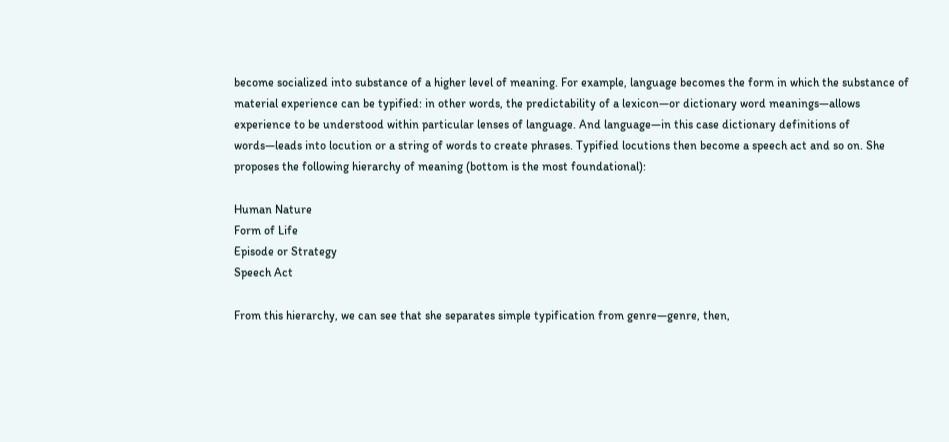become socialized into substance of a higher level of meaning. For example, language becomes the form in which the substance of material experience can be typified: in other words, the predictability of a lexicon—or dictionary word meanings—allows experience to be understood within particular lenses of language. And language—in this case dictionary definitions of words—leads into locution or a string of words to create phrases. Typified locutions then become a speech act and so on. She proposes the following hierarchy of meaning (bottom is the most foundational):

Human Nature
Form of Life
Episode or Strategy
Speech Act

From this hierarchy, we can see that she separates simple typification from genre—genre, then,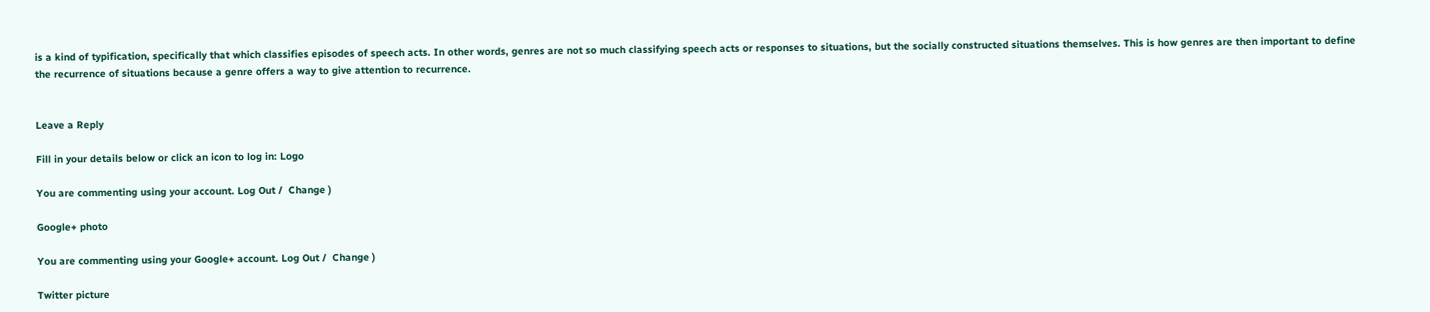is a kind of typification, specifically that which classifies episodes of speech acts. In other words, genres are not so much classifying speech acts or responses to situations, but the socially constructed situations themselves. This is how genres are then important to define the recurrence of situations because a genre offers a way to give attention to recurrence.


Leave a Reply

Fill in your details below or click an icon to log in: Logo

You are commenting using your account. Log Out /  Change )

Google+ photo

You are commenting using your Google+ account. Log Out /  Change )

Twitter picture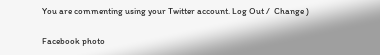You are commenting using your Twitter account. Log Out /  Change )

Facebook photo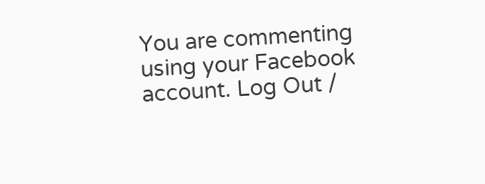You are commenting using your Facebook account. Log Out /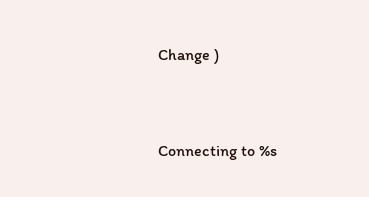Change )


Connecting to %s